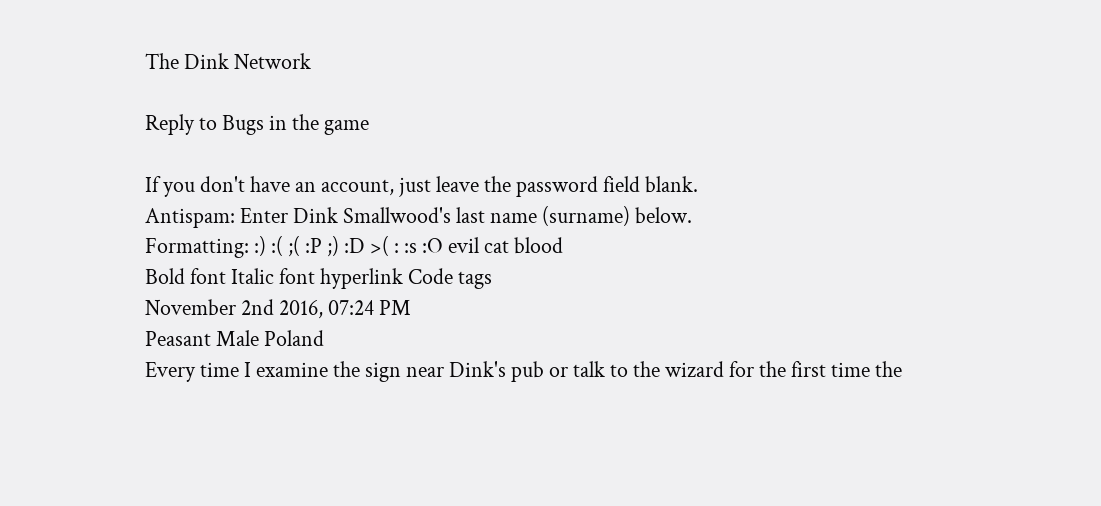The Dink Network

Reply to Bugs in the game

If you don't have an account, just leave the password field blank.
Antispam: Enter Dink Smallwood's last name (surname) below.
Formatting: :) :( ;( :P ;) :D >( : :s :O evil cat blood
Bold font Italic font hyperlink Code tags
November 2nd 2016, 07:24 PM
Peasant Male Poland
Every time I examine the sign near Dink's pub or talk to the wizard for the first time the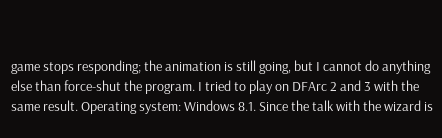game stops responding; the animation is still going, but I cannot do anything else than force-shut the program. I tried to play on DFArc 2 and 3 with the same result. Operating system: Windows 8.1. Since the talk with the wizard is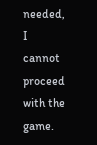needed, I cannot proceed with the game.